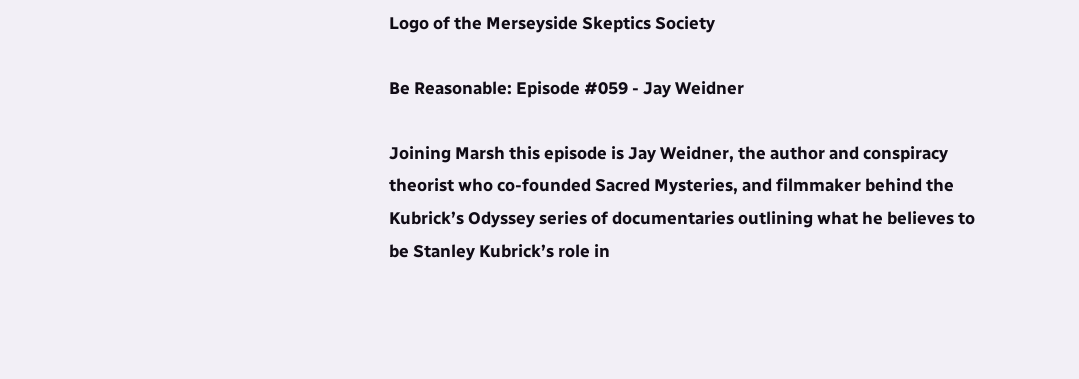Logo of the Merseyside Skeptics Society

Be Reasonable: Episode #059 - Jay Weidner

Joining Marsh this episode is Jay Weidner, the author and conspiracy theorist who co-founded Sacred Mysteries, and filmmaker behind the Kubrick’s Odyssey series of documentaries outlining what he believes to be Stanley Kubrick’s role in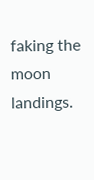faking the moon landings.